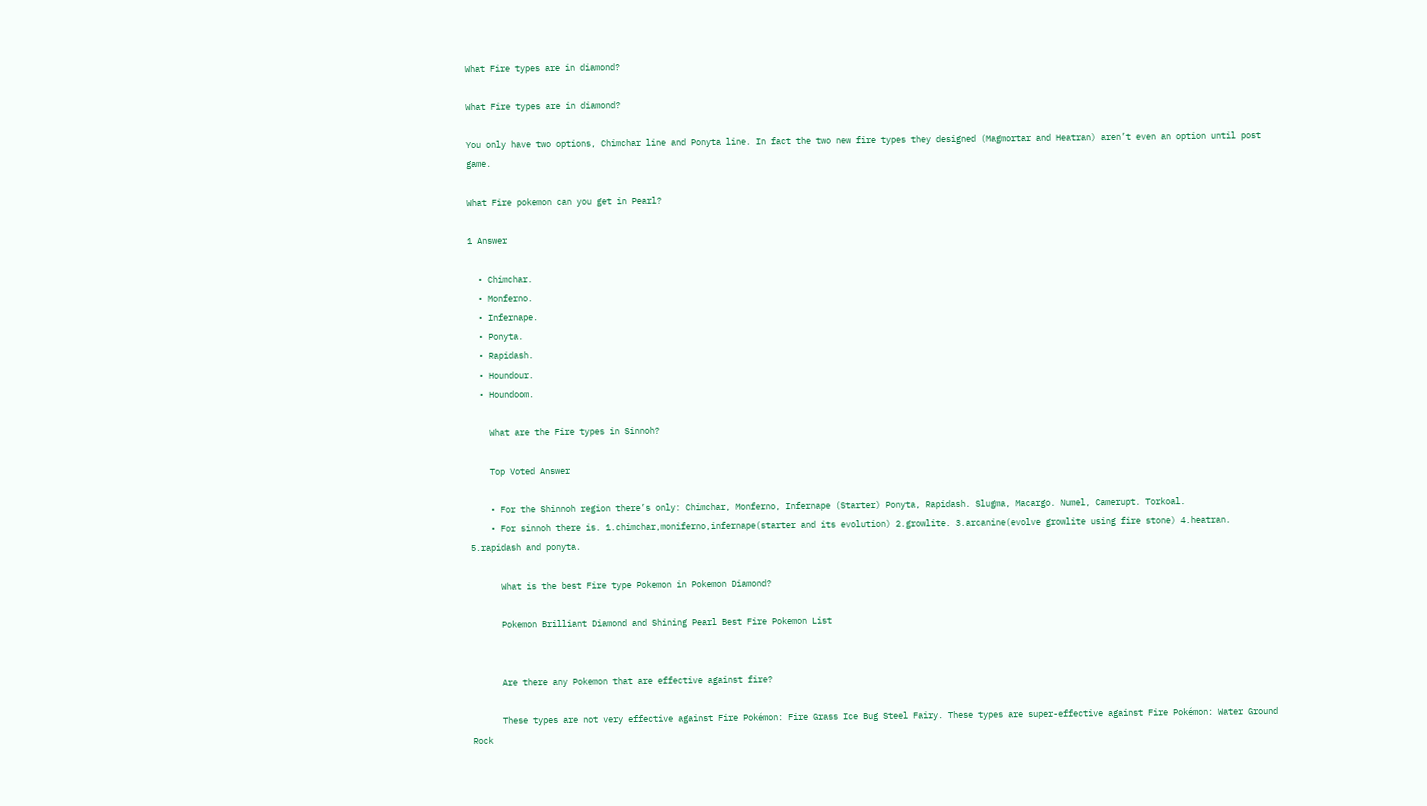What Fire types are in diamond?

What Fire types are in diamond?

You only have two options, Chimchar line and Ponyta line. In fact the two new fire types they designed (Magmortar and Heatran) aren’t even an option until post game.

What Fire pokemon can you get in Pearl?

1 Answer

  • Chimchar.
  • Monferno.
  • Infernape.
  • Ponyta.
  • Rapidash.
  • Houndour.
  • Houndoom.

    What are the Fire types in Sinnoh?

    Top Voted Answer

    • For the Shinnoh region there’s only: Chimchar, Monferno, Infernape (Starter) Ponyta, Rapidash. Slugma, Macargo. Numel, Camerupt. Torkoal.
    • For sinnoh there is. 1.chimchar,moniferno,infernape(starter and its evolution) 2.growlite. 3.arcanine(evolve growlite using fire stone) 4.heatran. 5.rapidash and ponyta.

      What is the best Fire type Pokemon in Pokemon Diamond?

      Pokemon Brilliant Diamond and Shining Pearl Best Fire Pokemon List


      Are there any Pokemon that are effective against fire?

      These types are not very effective against Fire Pokémon: Fire Grass Ice Bug Steel Fairy. These types are super-effective against Fire Pokémon: Water Ground Rock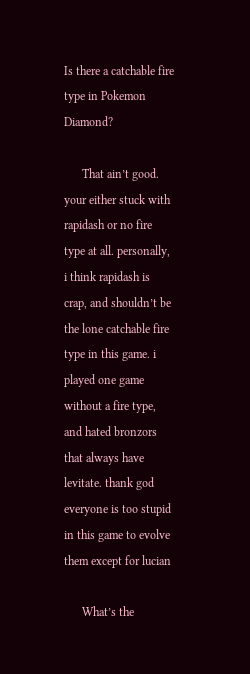Is there a catchable fire type in Pokemon Diamond?

      That ain’t good. your either stuck with rapidash or no fire type at all. personally, i think rapidash is crap, and shouldn’t be the lone catchable fire type in this game. i played one game without a fire type, and hated bronzors that always have levitate. thank god everyone is too stupid in this game to evolve them except for lucian

      What’s the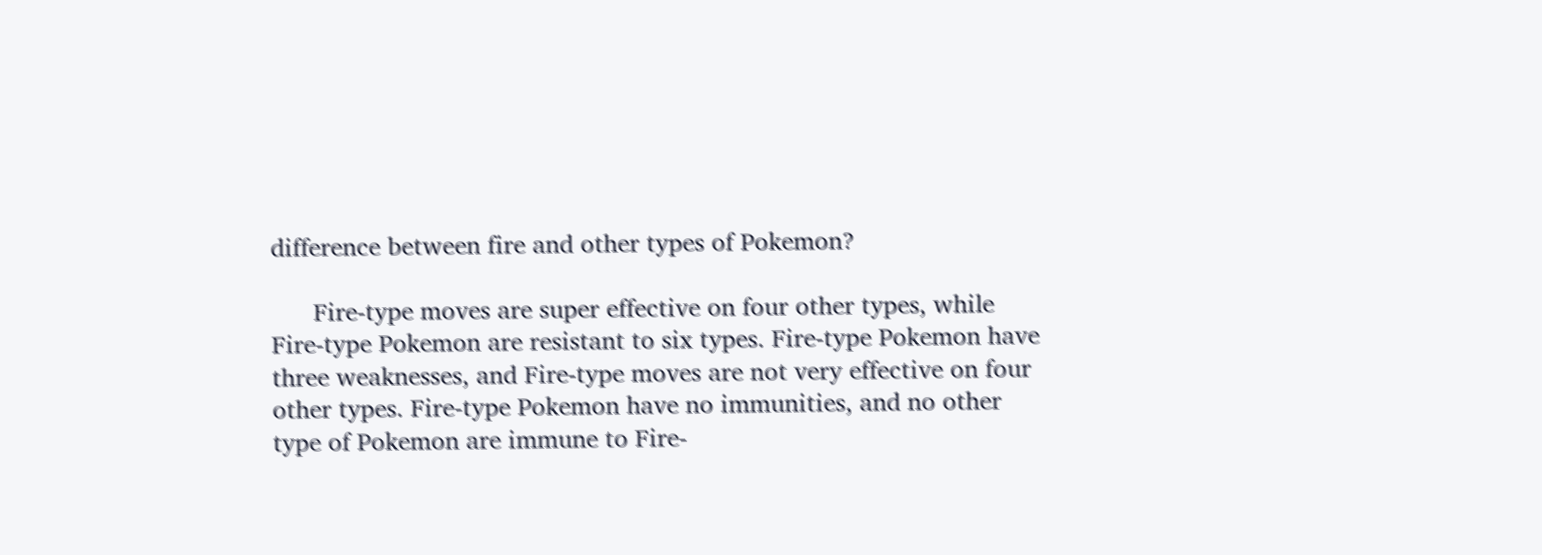difference between fire and other types of Pokemon?

      Fire-type moves are super effective on four other types, while Fire-type Pokemon are resistant to six types. Fire-type Pokemon have three weaknesses, and Fire-type moves are not very effective on four other types. Fire-type Pokemon have no immunities, and no other type of Pokemon are immune to Fire-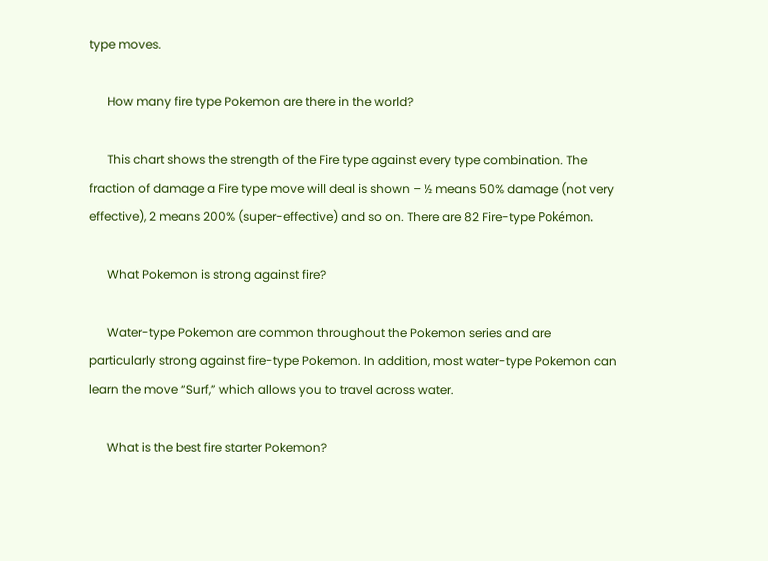type moves.

      How many fire type Pokemon are there in the world?

      This chart shows the strength of the Fire type against every type combination. The fraction of damage a Fire type move will deal is shown – ½ means 50% damage (not very effective), 2 means 200% (super-effective) and so on. There are 82 Fire-type Pokémon.

      What Pokemon is strong against fire?

      Water-type Pokemon are common throughout the Pokemon series and are particularly strong against fire-type Pokemon. In addition, most water-type Pokemon can learn the move “Surf,” which allows you to travel across water.

      What is the best fire starter Pokemon?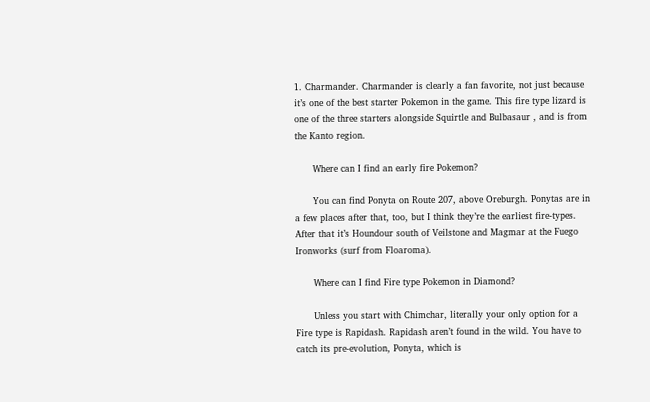1. Charmander. Charmander is clearly a fan favorite, not just because it’s one of the best starter Pokemon in the game. This fire type lizard is one of the three starters alongside Squirtle and Bulbasaur , and is from the Kanto region.

      Where can I find an early fire Pokemon?

      You can find Ponyta on Route 207, above Oreburgh. Ponytas are in a few places after that, too, but I think they’re the earliest fire-types. After that it’s Houndour south of Veilstone and Magmar at the Fuego Ironworks (surf from Floaroma).

      Where can I find Fire type Pokemon in Diamond?

      Unless you start with Chimchar, literally your only option for a Fire type is Rapidash. Rapidash aren’t found in the wild. You have to catch its pre-evolution, Ponyta, which is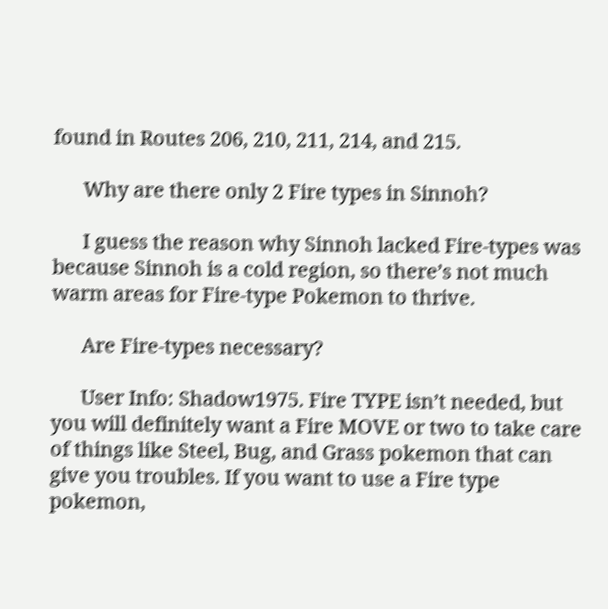found in Routes 206, 210, 211, 214, and 215.

      Why are there only 2 Fire types in Sinnoh?

      I guess the reason why Sinnoh lacked Fire-types was because Sinnoh is a cold region, so there’s not much warm areas for Fire-type Pokemon to thrive.

      Are Fire-types necessary?

      User Info: Shadow1975. Fire TYPE isn’t needed, but you will definitely want a Fire MOVE or two to take care of things like Steel, Bug, and Grass pokemon that can give you troubles. If you want to use a Fire type pokemon,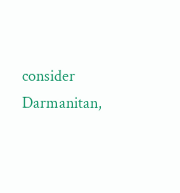consider Darmanitan,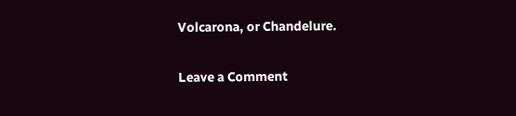Volcarona, or Chandelure.

Leave a Comment